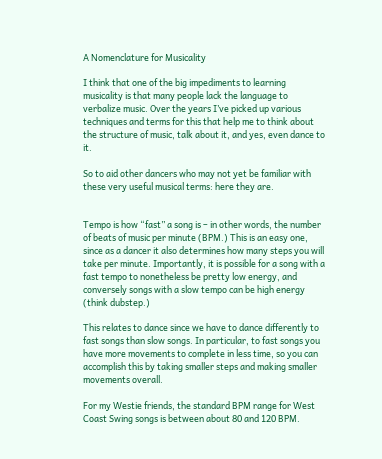A Nomenclature for Musicality

I think that one of the big impediments to learning musicality is that many people lack the language to verbalize music. Over the years I’ve picked up various techniques and terms for this that help me to think about the structure of music, talk about it, and yes, even dance to it.

So to aid other dancers who may not yet be familiar with these very useful musical terms: here they are.


Tempo is how “fast” a song is – in other words, the number of beats of music per minute (BPM.) This is an easy one, since as a dancer it also determines how many steps you will take per minute. Importantly, it is possible for a song with a fast tempo to nonetheless be pretty low energy, and conversely songs with a slow tempo can be high energy (think dubstep.)

This relates to dance since we have to dance differently to fast songs than slow songs. In particular, to fast songs you have more movements to complete in less time, so you can accomplish this by taking smaller steps and making smaller movements overall.

For my Westie friends, the standard BPM range for West Coast Swing songs is between about 80 and 120 BPM.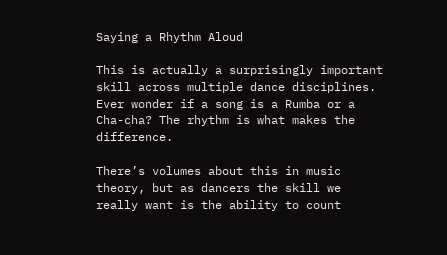Saying a Rhythm Aloud

This is actually a surprisingly important skill across multiple dance disciplines. Ever wonder if a song is a Rumba or a Cha-cha? The rhythm is what makes the difference.

There’s volumes about this in music theory, but as dancers the skill we really want is the ability to count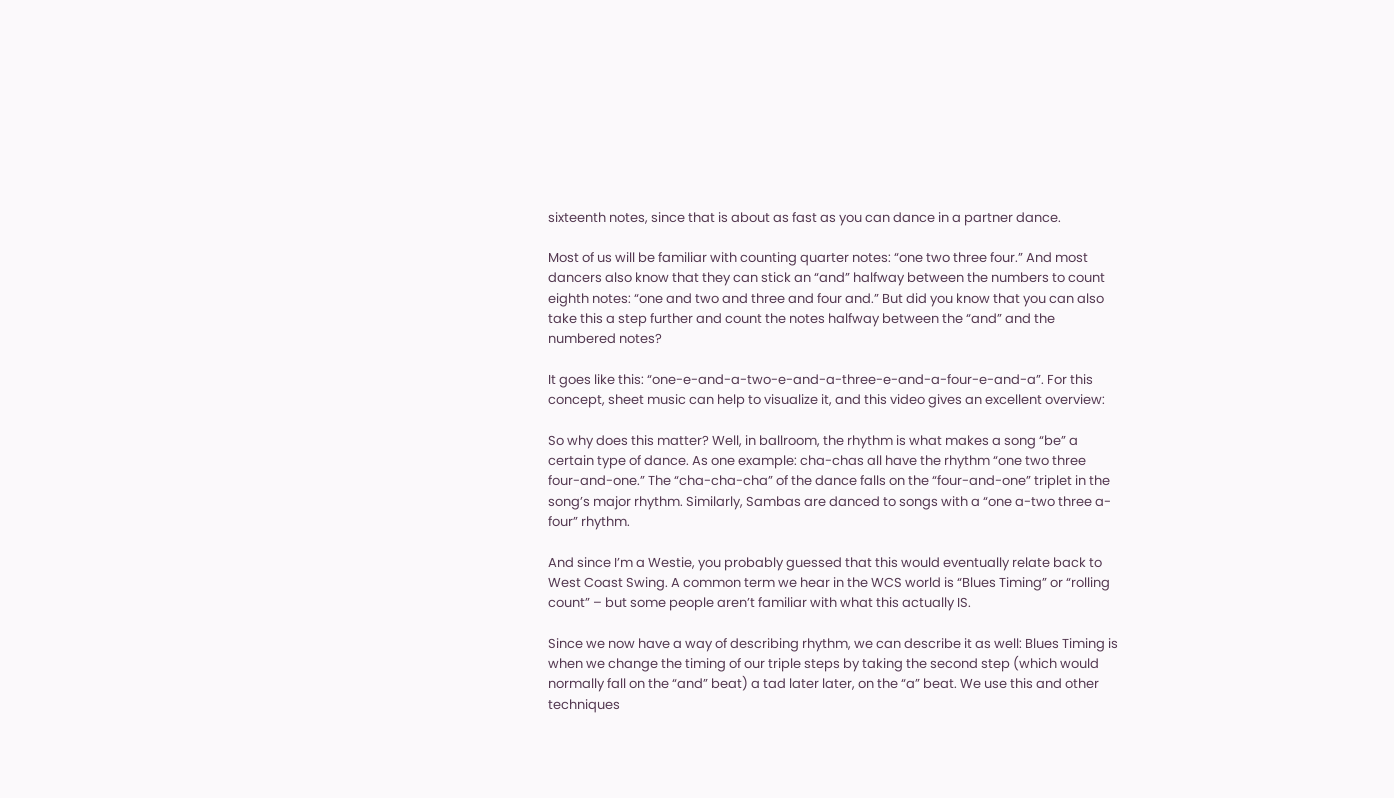sixteenth notes, since that is about as fast as you can dance in a partner dance.

Most of us will be familiar with counting quarter notes: “one two three four.” And most dancers also know that they can stick an “and” halfway between the numbers to count eighth notes: “one and two and three and four and.” But did you know that you can also take this a step further and count the notes halfway between the “and” and the numbered notes?

It goes like this: “one-e-and-a-two-e-and-a-three-e-and-a-four-e-and-a”. For this concept, sheet music can help to visualize it, and this video gives an excellent overview:

So why does this matter? Well, in ballroom, the rhythm is what makes a song “be” a certain type of dance. As one example: cha-chas all have the rhythm “one two three four-and-one.” The “cha-cha-cha” of the dance falls on the “four-and-one” triplet in the song’s major rhythm. Similarly, Sambas are danced to songs with a “one a-two three a-four” rhythm.

And since I’m a Westie, you probably guessed that this would eventually relate back to West Coast Swing. A common term we hear in the WCS world is “Blues Timing” or “rolling count” – but some people aren’t familiar with what this actually IS.

Since we now have a way of describing rhythm, we can describe it as well: Blues Timing is when we change the timing of our triple steps by taking the second step (which would normally fall on the “and” beat) a tad later later, on the “a” beat. We use this and other techniques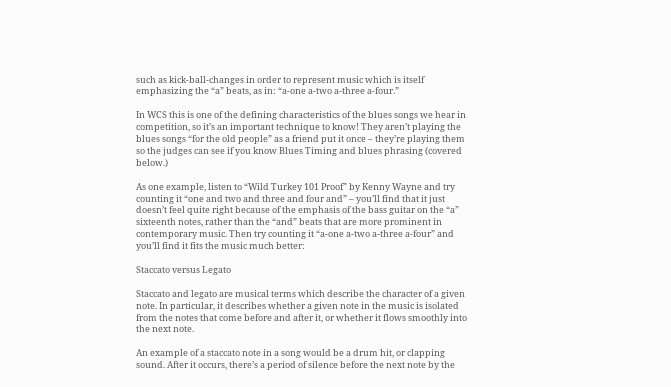such as kick-ball-changes in order to represent music which is itself emphasizing the “a” beats, as in: “a-one a-two a-three a-four.”

In WCS this is one of the defining characteristics of the blues songs we hear in competition, so it’s an important technique to know! They aren’t playing the blues songs “for the old people” as a friend put it once – they’re playing them so the judges can see if you know Blues Timing and blues phrasing (covered below.)

As one example, listen to “Wild Turkey 101 Proof” by Kenny Wayne and try counting it “one and two and three and four and” – you’ll find that it just doesn’t feel quite right because of the emphasis of the bass guitar on the “a” sixteenth notes, rather than the “and” beats that are more prominent in contemporary music. Then try counting it “a-one a-two a-three a-four” and you’ll find it fits the music much better:

Staccato versus Legato

Staccato and legato are musical terms which describe the character of a given note. In particular, it describes whether a given note in the music is isolated from the notes that come before and after it, or whether it flows smoothly into the next note.

An example of a staccato note in a song would be a drum hit, or clapping sound. After it occurs, there’s a period of silence before the next note by the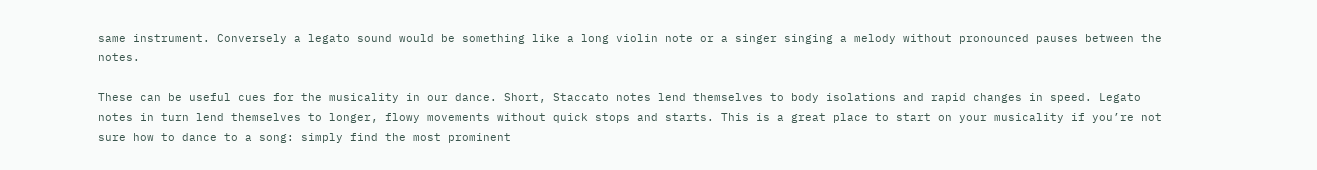same instrument. Conversely a legato sound would be something like a long violin note or a singer singing a melody without pronounced pauses between the notes.

These can be useful cues for the musicality in our dance. Short, Staccato notes lend themselves to body isolations and rapid changes in speed. Legato notes in turn lend themselves to longer, flowy movements without quick stops and starts. This is a great place to start on your musicality if you’re not sure how to dance to a song: simply find the most prominent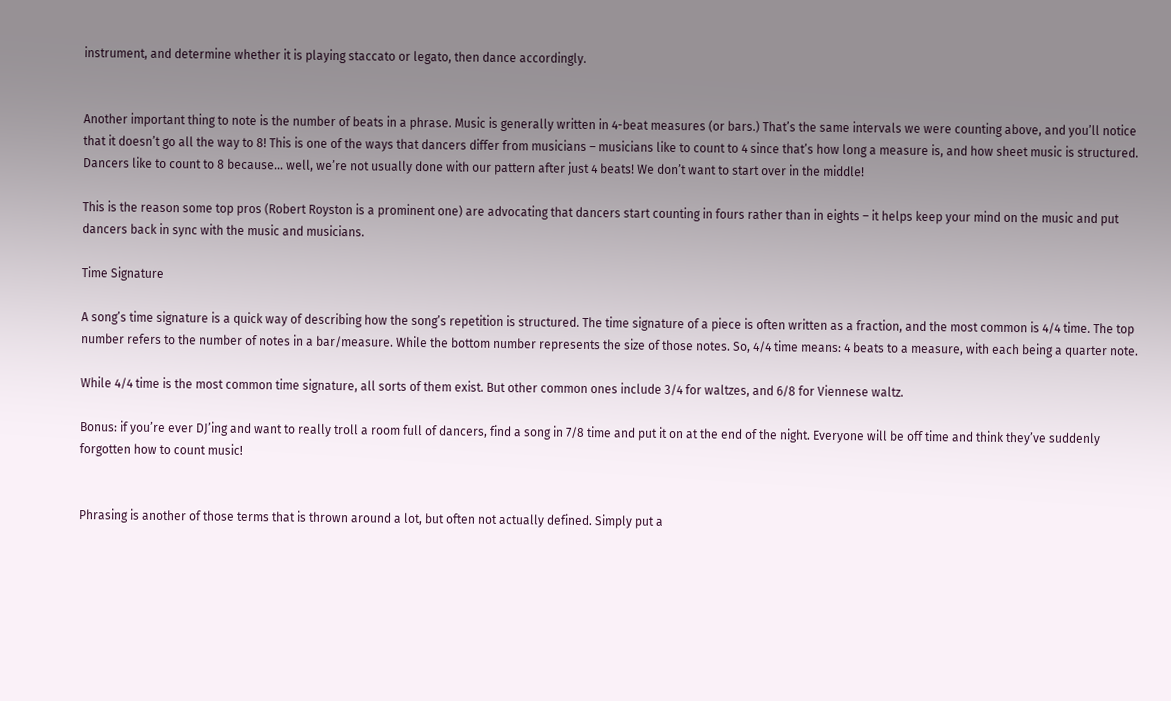instrument, and determine whether it is playing staccato or legato, then dance accordingly.


Another important thing to note is the number of beats in a phrase. Music is generally written in 4-beat measures (or bars.) That’s the same intervals we were counting above, and you’ll notice that it doesn’t go all the way to 8! This is one of the ways that dancers differ from musicians – musicians like to count to 4 since that’s how long a measure is, and how sheet music is structured. Dancers like to count to 8 because… well, we’re not usually done with our pattern after just 4 beats! We don’t want to start over in the middle!

This is the reason some top pros (Robert Royston is a prominent one) are advocating that dancers start counting in fours rather than in eights – it helps keep your mind on the music and put dancers back in sync with the music and musicians.

Time Signature

A song’s time signature is a quick way of describing how the song’s repetition is structured. The time signature of a piece is often written as a fraction, and the most common is 4/4 time. The top number refers to the number of notes in a bar/measure. While the bottom number represents the size of those notes. So, 4/4 time means: 4 beats to a measure, with each being a quarter note.

While 4/4 time is the most common time signature, all sorts of them exist. But other common ones include 3/4 for waltzes, and 6/8 for Viennese waltz.

Bonus: if you’re ever DJ’ing and want to really troll a room full of dancers, find a song in 7/8 time and put it on at the end of the night. Everyone will be off time and think they’ve suddenly forgotten how to count music!


Phrasing is another of those terms that is thrown around a lot, but often not actually defined. Simply put a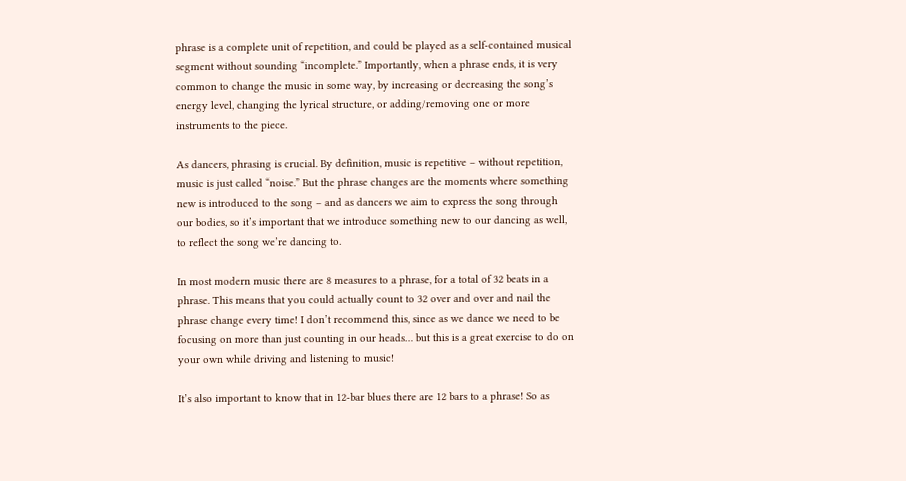phrase is a complete unit of repetition, and could be played as a self-contained musical segment without sounding “incomplete.” Importantly, when a phrase ends, it is very common to change the music in some way, by increasing or decreasing the song’s energy level, changing the lyrical structure, or adding/removing one or more instruments to the piece.

As dancers, phrasing is crucial. By definition, music is repetitive – without repetition, music is just called “noise.” But the phrase changes are the moments where something new is introduced to the song – and as dancers we aim to express the song through our bodies, so it’s important that we introduce something new to our dancing as well, to reflect the song we’re dancing to.

In most modern music there are 8 measures to a phrase, for a total of 32 beats in a phrase. This means that you could actually count to 32 over and over and nail the phrase change every time! I don’t recommend this, since as we dance we need to be focusing on more than just counting in our heads… but this is a great exercise to do on your own while driving and listening to music!

It’s also important to know that in 12-bar blues there are 12 bars to a phrase! So as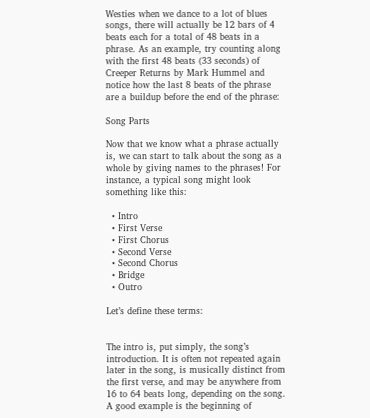Westies when we dance to a lot of blues songs, there will actually be 12 bars of 4 beats each for a total of 48 beats in a phrase. As an example, try counting along with the first 48 beats (33 seconds) of Creeper Returns by Mark Hummel and notice how the last 8 beats of the phrase are a buildup before the end of the phrase:

Song Parts

Now that we know what a phrase actually is, we can start to talk about the song as a whole by giving names to the phrases! For instance, a typical song might look something like this:

  • Intro
  • First Verse
  • First Chorus
  • Second Verse
  • Second Chorus
  • Bridge
  • Outro

Let’s define these terms:


The intro is, put simply, the song’s introduction. It is often not repeated again later in the song, is musically distinct from the first verse, and may be anywhere from 16 to 64 beats long, depending on the song. A good example is the beginning of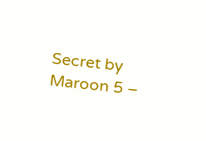Secret by Maroon 5 –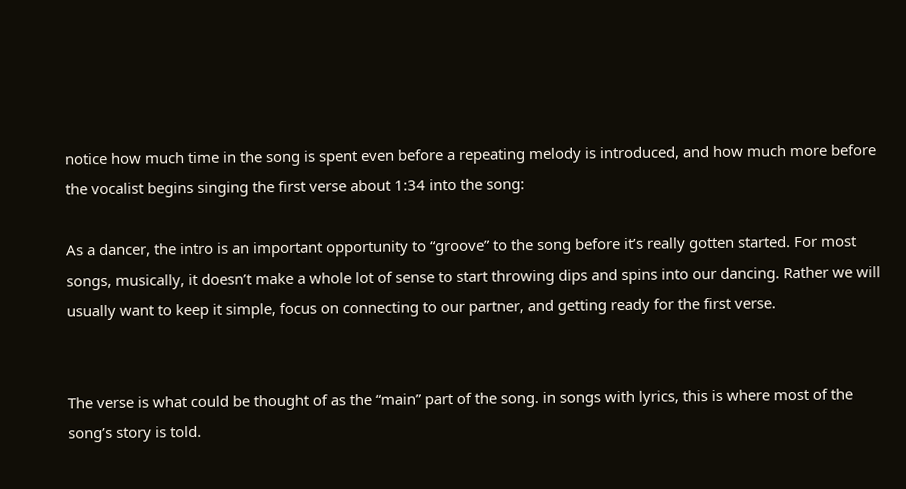notice how much time in the song is spent even before a repeating melody is introduced, and how much more before the vocalist begins singing the first verse about 1:34 into the song:

As a dancer, the intro is an important opportunity to “groove” to the song before it’s really gotten started. For most songs, musically, it doesn’t make a whole lot of sense to start throwing dips and spins into our dancing. Rather we will usually want to keep it simple, focus on connecting to our partner, and getting ready for the first verse.


The verse is what could be thought of as the “main” part of the song. in songs with lyrics, this is where most of the song’s story is told.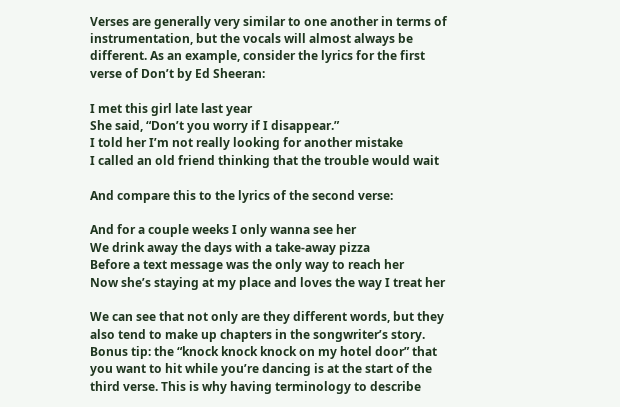Verses are generally very similar to one another in terms of instrumentation, but the vocals will almost always be different. As an example, consider the lyrics for the first verse of Don’t by Ed Sheeran:

I met this girl late last year
She said, “Don’t you worry if I disappear.”
I told her I’m not really looking for another mistake
I called an old friend thinking that the trouble would wait

And compare this to the lyrics of the second verse:

And for a couple weeks I only wanna see her
We drink away the days with a take-away pizza
Before a text message was the only way to reach her
Now she’s staying at my place and loves the way I treat her

We can see that not only are they different words, but they also tend to make up chapters in the songwriter’s story. Bonus tip: the “knock knock knock on my hotel door” that you want to hit while you’re dancing is at the start of the third verse. This is why having terminology to describe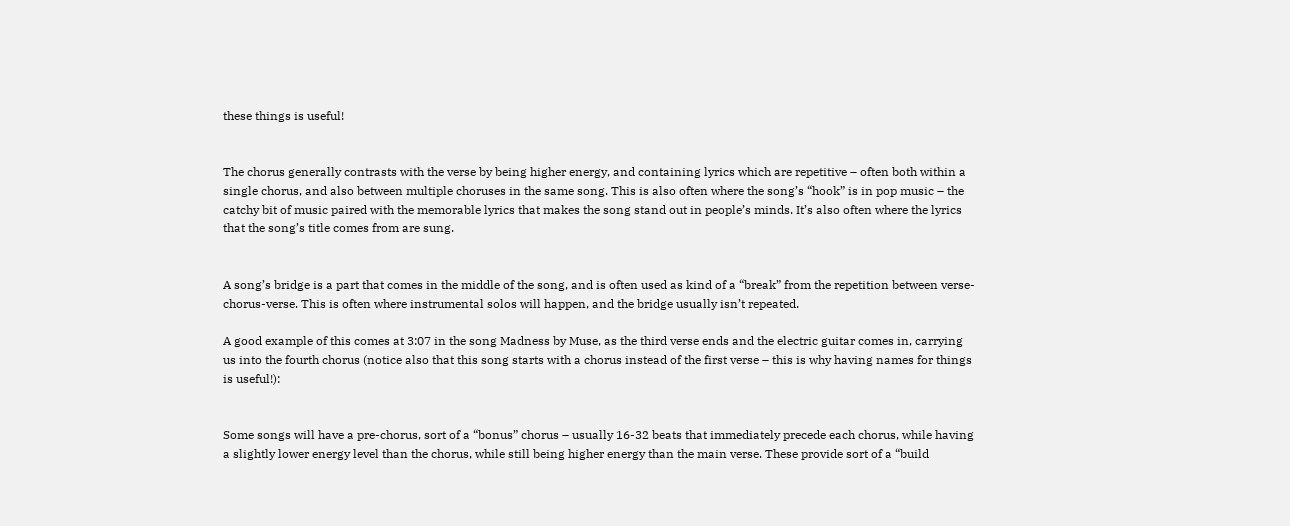these things is useful!


The chorus generally contrasts with the verse by being higher energy, and containing lyrics which are repetitive – often both within a single chorus, and also between multiple choruses in the same song. This is also often where the song’s “hook” is in pop music – the catchy bit of music paired with the memorable lyrics that makes the song stand out in people’s minds. It’s also often where the lyrics that the song’s title comes from are sung.


A song’s bridge is a part that comes in the middle of the song, and is often used as kind of a “break” from the repetition between verse-chorus-verse. This is often where instrumental solos will happen, and the bridge usually isn’t repeated.

A good example of this comes at 3:07 in the song Madness by Muse, as the third verse ends and the electric guitar comes in, carrying us into the fourth chorus (notice also that this song starts with a chorus instead of the first verse – this is why having names for things is useful!):


Some songs will have a pre-chorus, sort of a “bonus” chorus – usually 16-32 beats that immediately precede each chorus, while having a slightly lower energy level than the chorus, while still being higher energy than the main verse. These provide sort of a “build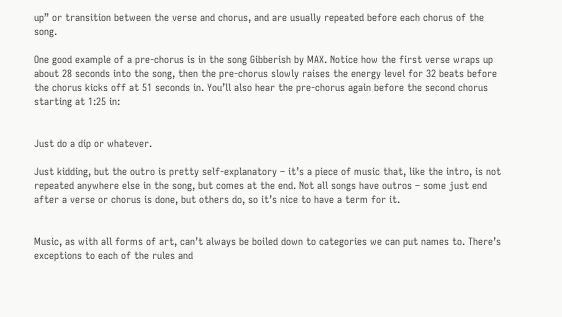up” or transition between the verse and chorus, and are usually repeated before each chorus of the song.

One good example of a pre-chorus is in the song Gibberish by MAX. Notice how the first verse wraps up about 28 seconds into the song, then the pre-chorus slowly raises the energy level for 32 beats before the chorus kicks off at 51 seconds in. You’ll also hear the pre-chorus again before the second chorus starting at 1:25 in:


Just do a dip or whatever.

Just kidding, but the outro is pretty self-explanatory – it’s a piece of music that, like the intro, is not repeated anywhere else in the song, but comes at the end. Not all songs have outros – some just end after a verse or chorus is done, but others do, so it’s nice to have a term for it.


Music, as with all forms of art, can’t always be boiled down to categories we can put names to. There’s exceptions to each of the rules and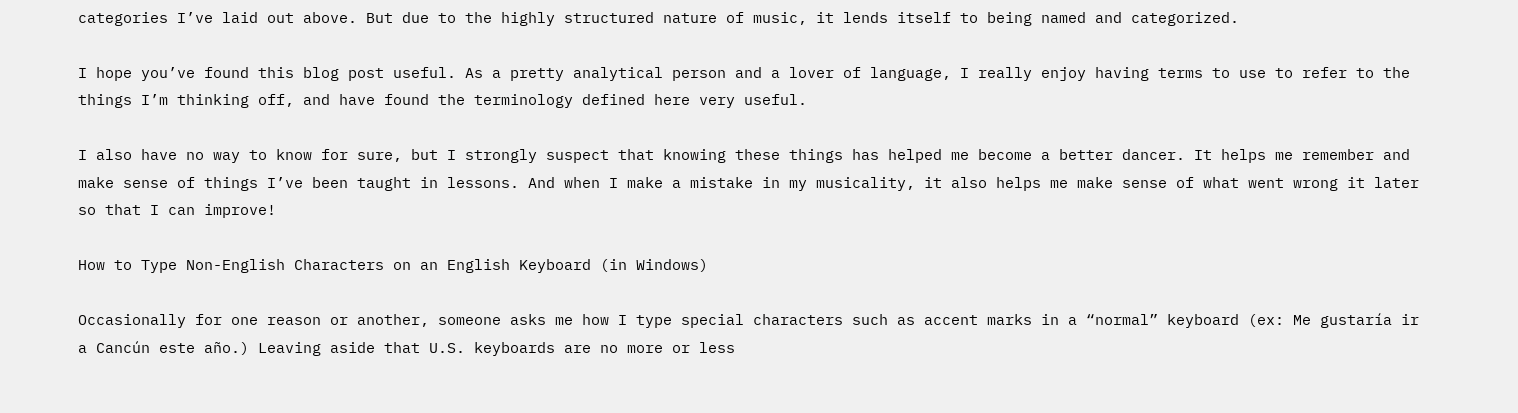categories I’ve laid out above. But due to the highly structured nature of music, it lends itself to being named and categorized.

I hope you’ve found this blog post useful. As a pretty analytical person and a lover of language, I really enjoy having terms to use to refer to the things I’m thinking off, and have found the terminology defined here very useful.

I also have no way to know for sure, but I strongly suspect that knowing these things has helped me become a better dancer. It helps me remember and make sense of things I’ve been taught in lessons. And when I make a mistake in my musicality, it also helps me make sense of what went wrong it later so that I can improve!

How to Type Non-English Characters on an English Keyboard (in Windows)

Occasionally for one reason or another, someone asks me how I type special characters such as accent marks in a “normal” keyboard (ex: Me gustaría ir a Cancún este año.) Leaving aside that U.S. keyboards are no more or less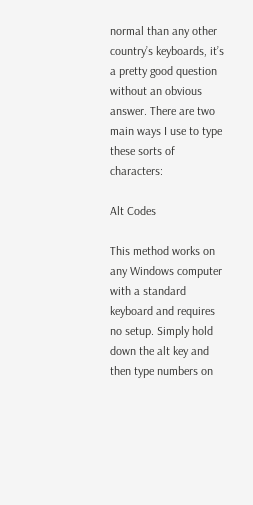normal than any other country’s keyboards, it’s a pretty good question without an obvious answer. There are two main ways I use to type these sorts of characters:

Alt Codes

This method works on any Windows computer with a standard keyboard and requires no setup. Simply hold down the alt key and then type numbers on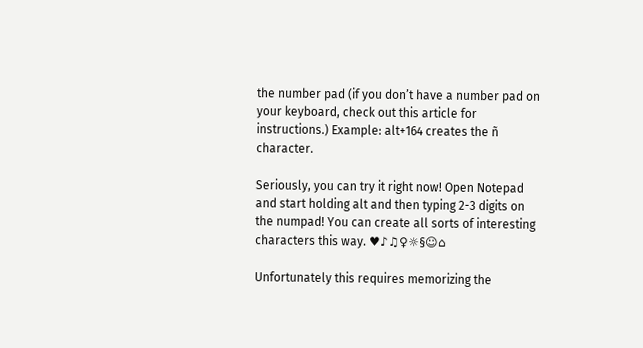the number pad (if you don’t have a number pad on your keyboard, check out this article for instructions.) Example: alt+164 creates the ñ character.

Seriously, you can try it right now! Open Notepad and start holding alt and then typing 2-3 digits on the numpad! You can create all sorts of interesting characters this way. ♥♪♫♀☼§☺⌂

Unfortunately this requires memorizing the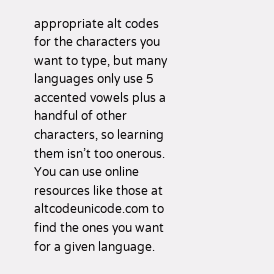appropriate alt codes for the characters you want to type, but many languages only use 5 accented vowels plus a handful of other characters, so learning them isn’t too onerous. You can use online resources like those at altcodeunicode.com to find the ones you want for a given language.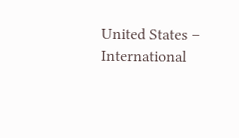United States – International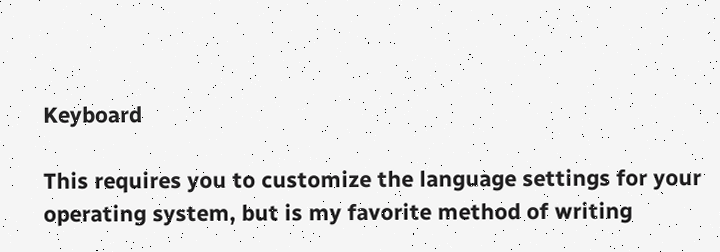Keyboard

This requires you to customize the language settings for your operating system, but is my favorite method of writing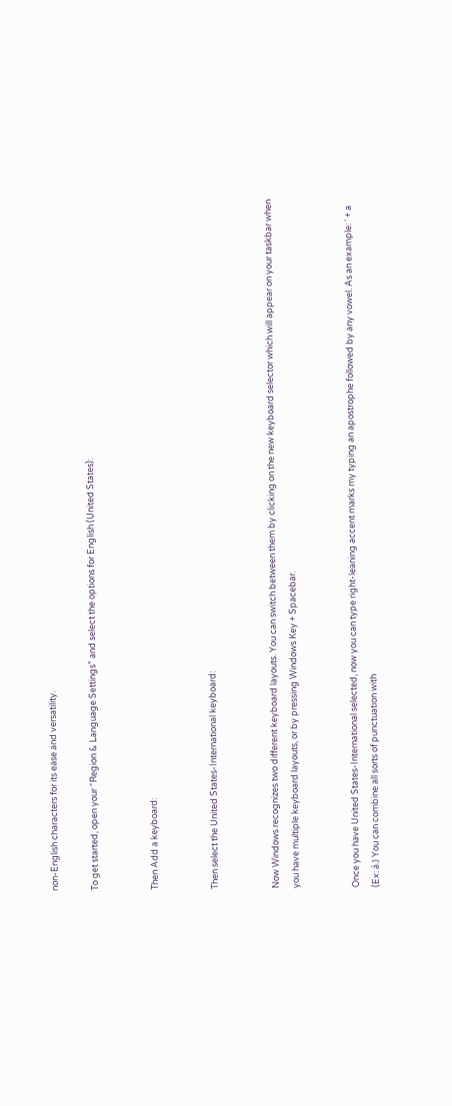non-English characters for its ease and versatility.

To get started, open your “Region & Language Settings” and select the options for English (United States):


Then Add a keyboard:


Then select the United States-International keyboard:


Now Windows recognizes two different keyboard layouts. You can switch between them by clicking on the new keyboard selector which will appear on your taskbar when you have multiple keyboard layouts, or by pressing Windows Key + Spacebar.


Once you have United States-International selected, now you can type right-leaning accent marks my typing an apostrophe followed by any vowel. As an example: ‘ + a (Ex: á.) You can combine all sorts of punctuation with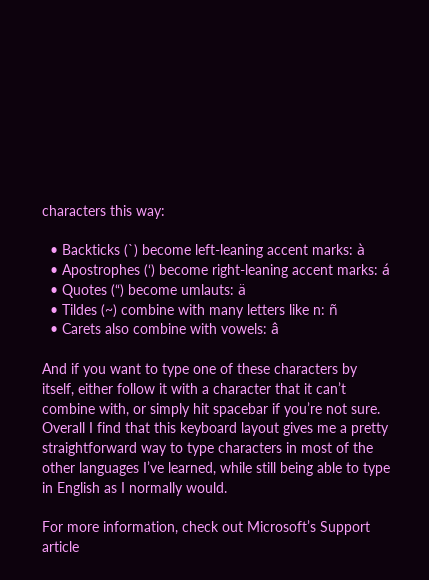characters this way:

  • Backticks (`) become left-leaning accent marks: à
  • Apostrophes (‘) become right-leaning accent marks: á
  • Quotes (“) become umlauts: ä
  • Tildes (~) combine with many letters like n: ñ
  • Carets also combine with vowels: â

And if you want to type one of these characters by itself, either follow it with a character that it can’t combine with, or simply hit spacebar if you’re not sure. Overall I find that this keyboard layout gives me a pretty straightforward way to type characters in most of the other languages I’ve learned, while still being able to type in English as I normally would.

For more information, check out Microsoft’s Support article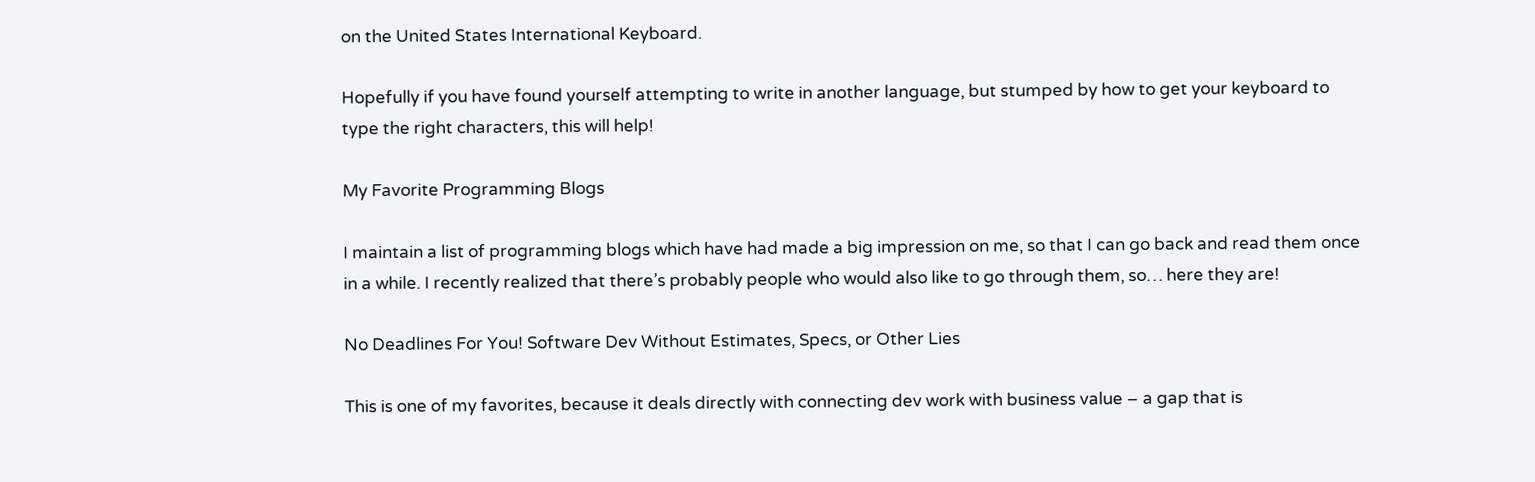on the United States International Keyboard.

Hopefully if you have found yourself attempting to write in another language, but stumped by how to get your keyboard to type the right characters, this will help!

My Favorite Programming Blogs

I maintain a list of programming blogs which have had made a big impression on me, so that I can go back and read them once in a while. I recently realized that there’s probably people who would also like to go through them, so… here they are!

No Deadlines For You! Software Dev Without Estimates, Specs, or Other Lies

This is one of my favorites, because it deals directly with connecting dev work with business value – a gap that is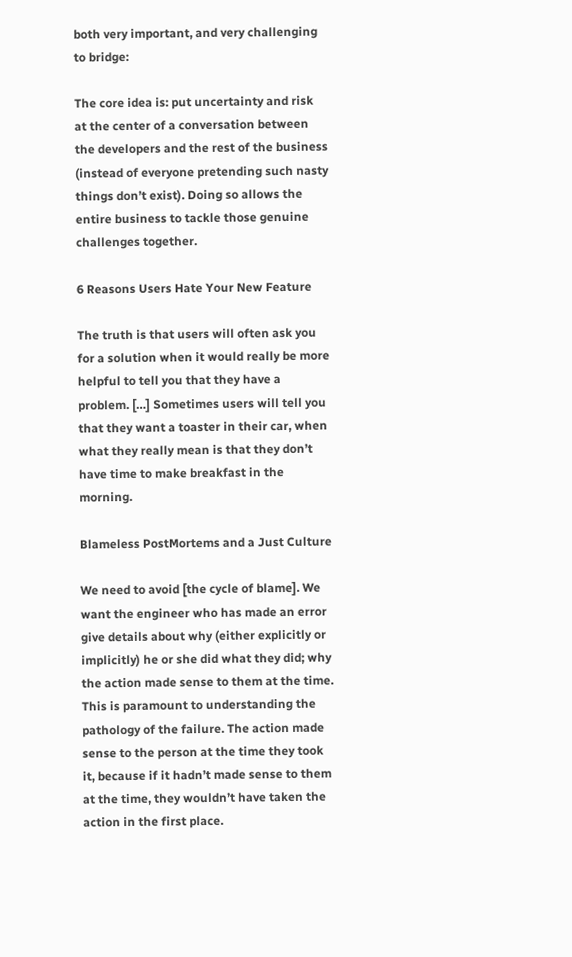both very important, and very challenging to bridge:

The core idea is: put uncertainty and risk at the center of a conversation between the developers and the rest of the business (instead of everyone pretending such nasty things don’t exist). Doing so allows the entire business to tackle those genuine challenges together.

6 Reasons Users Hate Your New Feature

The truth is that users will often ask you for a solution when it would really be more helpful to tell you that they have a problem. […] Sometimes users will tell you that they want a toaster in their car, when what they really mean is that they don’t have time to make breakfast in the morning.

Blameless PostMortems and a Just Culture

We need to avoid [the cycle of blame]. We want the engineer who has made an error give details about why (either explicitly or implicitly) he or she did what they did; why the action made sense to them at the time. This is paramount to understanding the pathology of the failure. The action made sense to the person at the time they took it, because if it hadn’t made sense to them at the time, they wouldn’t have taken the action in the first place.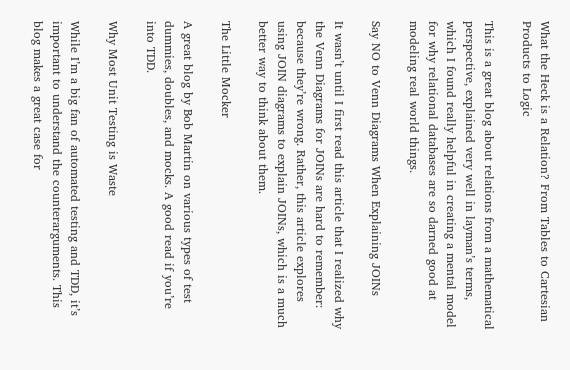What the Heck is a Relation? From Tables to Cartesian Products to Logic

This is a great blog about relations from a mathematical perspective, explained very well in layman’s terms, which I found really helpful in creating a mental model for why relational databases are so darned good at modeling real world things.

Say NO to Venn Diagrams When Explaining JOINs

It wasn’t until I first read this article that I realized why the Venn Diagrams for JOINs are hard to remember: because they’re wrong. Rather, this article explores using JOIN diagrams to explain JOINs, which is a much better way to think about them.

The Little Mocker

A great blog by Bob Martin on various types of test dummies, doubles, and mocks. A good read if you’re into TDD.

Why Most Unit Testing is Waste

While I’m a big fan of automated testing and TDD, it’s important to understand the counterarguments. This blog makes a great case for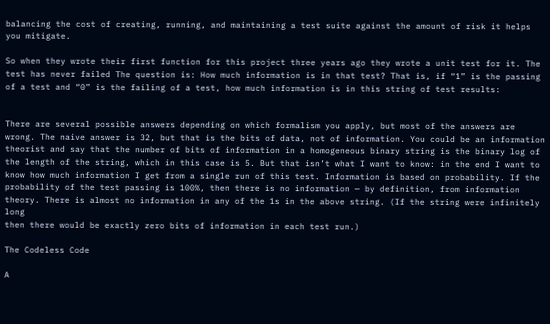balancing the cost of creating, running, and maintaining a test suite against the amount of risk it helps you mitigate.

So when they wrote their first function for this project three years ago they wrote a unit test for it. The test has never failed The question is: How much information is in that test? That is, if “1” is the passing of a test and “0” is the failing of a test, how much information is in this string of test results:


There are several possible answers depending on which formalism you apply, but most of the answers are wrong. The naive answer is 32, but that is the bits of data, not of information. You could be an information theorist and say that the number of bits of information in a homogeneous binary string is the binary log of the length of the string, which in this case is 5. But that isn’t what I want to know: in the end I want to know how much information I get from a single run of this test. Information is based on probability. If the probability of the test passing is 100%, then there is no information — by definition, from information theory. There is almost no information in any of the 1s in the above string. (If the string were infinitely long
then there would be exactly zero bits of information in each test run.)

The Codeless Code

A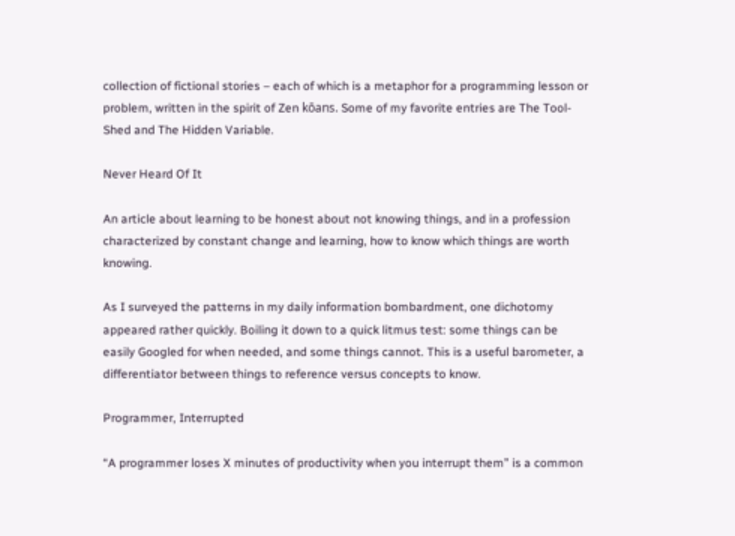collection of fictional stories – each of which is a metaphor for a programming lesson or problem, written in the spirit of Zen kōans. Some of my favorite entries are The Tool-Shed and The Hidden Variable.

Never Heard Of It

An article about learning to be honest about not knowing things, and in a profession characterized by constant change and learning, how to know which things are worth knowing.

As I surveyed the patterns in my daily information bombardment, one dichotomy appeared rather quickly. Boiling it down to a quick litmus test: some things can be easily Googled for when needed, and some things cannot. This is a useful barometer, a differentiator between things to reference versus concepts to know.

Programmer, Interrupted

“A programmer loses X minutes of productivity when you interrupt them” is a common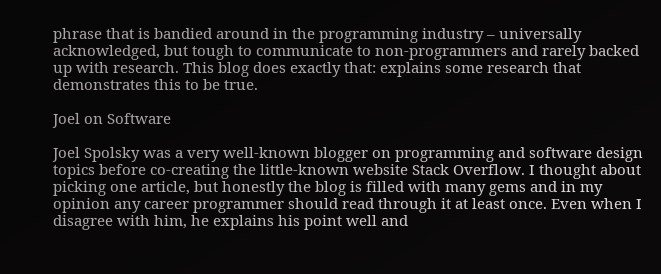phrase that is bandied around in the programming industry – universally acknowledged, but tough to communicate to non-programmers and rarely backed up with research. This blog does exactly that: explains some research that demonstrates this to be true.

Joel on Software

Joel Spolsky was a very well-known blogger on programming and software design topics before co-creating the little-known website Stack Overflow. I thought about picking one article, but honestly the blog is filled with many gems and in my opinion any career programmer should read through it at least once. Even when I disagree with him, he explains his point well and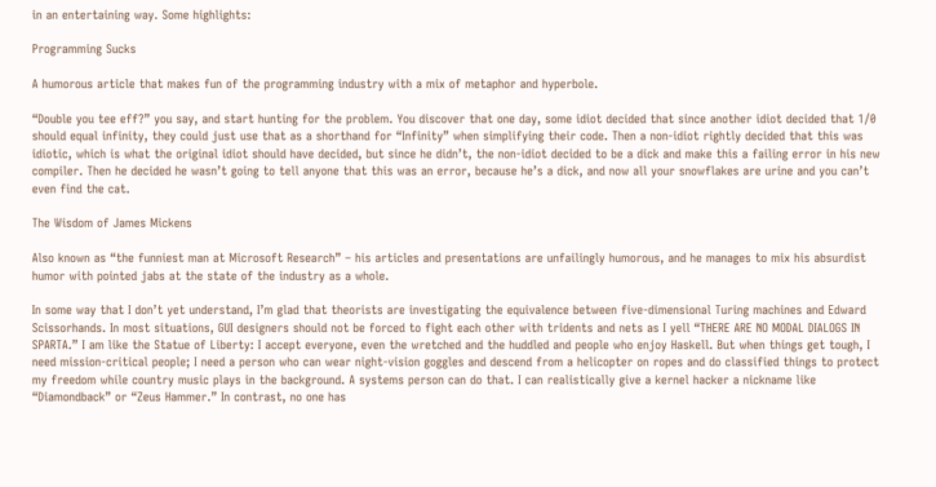in an entertaining way. Some highlights:

Programming Sucks

A humorous article that makes fun of the programming industry with a mix of metaphor and hyperbole.

“Double you tee eff?” you say, and start hunting for the problem. You discover that one day, some idiot decided that since another idiot decided that 1/0 should equal infinity, they could just use that as a shorthand for “Infinity” when simplifying their code. Then a non-idiot rightly decided that this was idiotic, which is what the original idiot should have decided, but since he didn’t, the non-idiot decided to be a dick and make this a failing error in his new compiler. Then he decided he wasn’t going to tell anyone that this was an error, because he’s a dick, and now all your snowflakes are urine and you can’t even find the cat.

The Wisdom of James Mickens

Also known as “the funniest man at Microsoft Research” – his articles and presentations are unfailingly humorous, and he manages to mix his absurdist humor with pointed jabs at the state of the industry as a whole.

In some way that I don’t yet understand, I’m glad that theorists are investigating the equivalence between five-dimensional Turing machines and Edward Scissorhands. In most situations, GUI designers should not be forced to fight each other with tridents and nets as I yell “THERE ARE NO MODAL DIALOGS IN SPARTA.” I am like the Statue of Liberty: I accept everyone, even the wretched and the huddled and people who enjoy Haskell. But when things get tough, I need mission-critical people; I need a person who can wear night-vision goggles and descend from a helicopter on ropes and do classified things to protect my freedom while country music plays in the background. A systems person can do that. I can realistically give a kernel hacker a nickname like “Diamondback” or “Zeus Hammer.” In contrast, no one has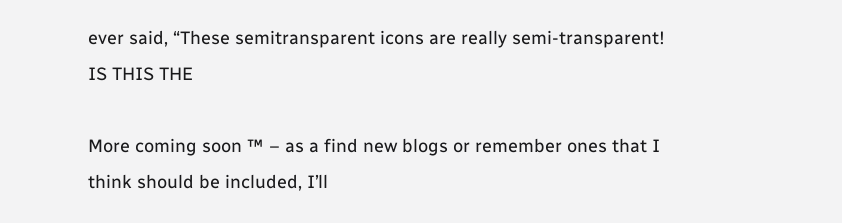ever said, “These semitransparent icons are really semi-transparent! IS THIS THE

More coming soon ™ – as a find new blogs or remember ones that I think should be included, I’ll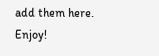add them here. Enjoy!